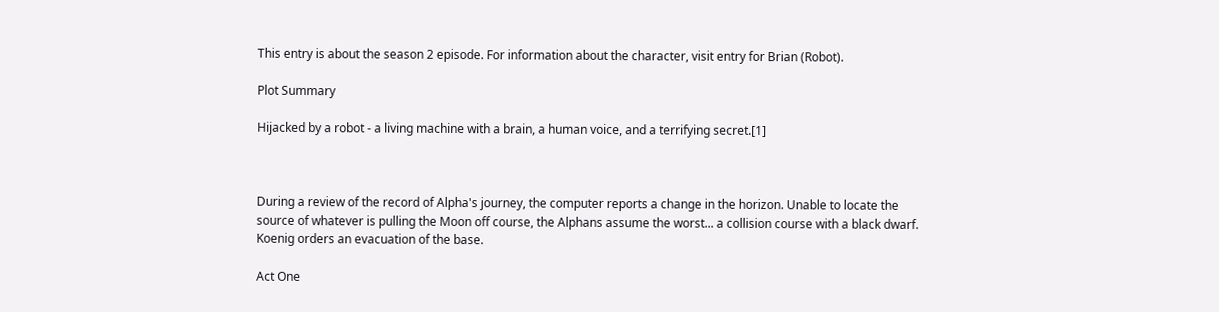This entry is about the season 2 episode. For information about the character, visit entry for Brian (Robot).

Plot Summary

Hijacked by a robot - a living machine with a brain, a human voice, and a terrifying secret.[1]



During a review of the record of Alpha's journey, the computer reports a change in the horizon. Unable to locate the source of whatever is pulling the Moon off course, the Alphans assume the worst... a collision course with a black dwarf. Koenig orders an evacuation of the base.

Act One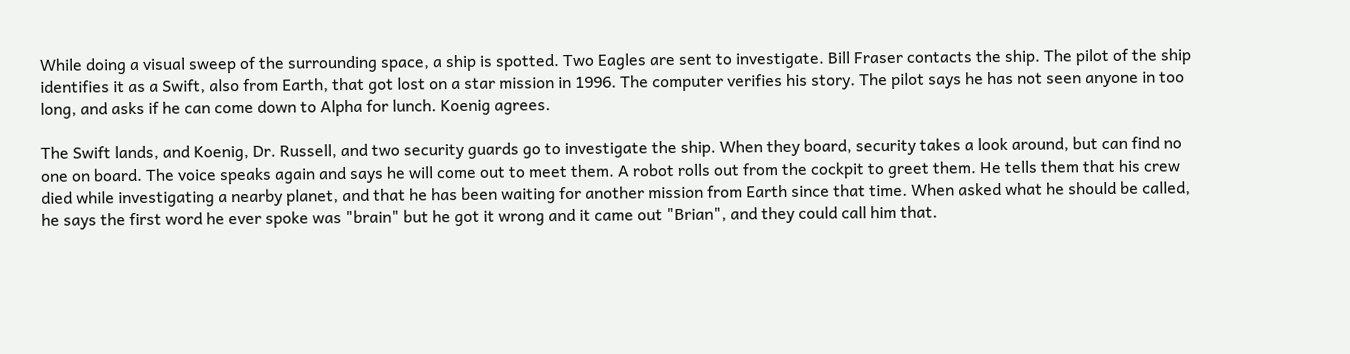While doing a visual sweep of the surrounding space, a ship is spotted. Two Eagles are sent to investigate. Bill Fraser contacts the ship. The pilot of the ship identifies it as a Swift, also from Earth, that got lost on a star mission in 1996. The computer verifies his story. The pilot says he has not seen anyone in too long, and asks if he can come down to Alpha for lunch. Koenig agrees.

The Swift lands, and Koenig, Dr. Russell, and two security guards go to investigate the ship. When they board, security takes a look around, but can find no one on board. The voice speaks again and says he will come out to meet them. A robot rolls out from the cockpit to greet them. He tells them that his crew died while investigating a nearby planet, and that he has been waiting for another mission from Earth since that time. When asked what he should be called, he says the first word he ever spoke was "brain" but he got it wrong and it came out "Brian", and they could call him that.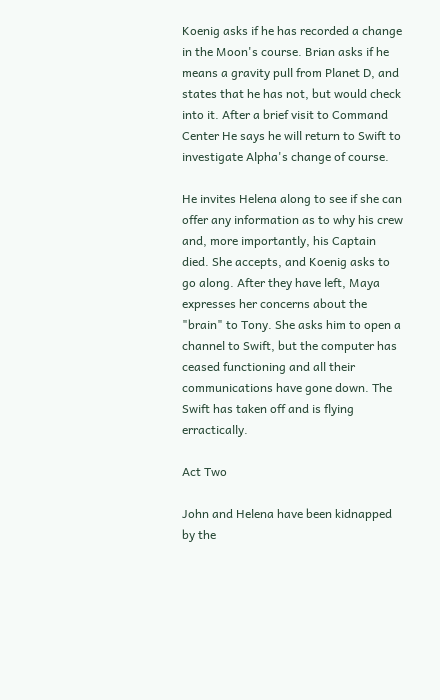Koenig asks if he has recorded a change in the Moon's course. Brian asks if he means a gravity pull from Planet D, and states that he has not, but would check into it. After a brief visit to Command Center He says he will return to Swift to investigate Alpha's change of course.

He invites Helena along to see if she can offer any information as to why his crew and, more importantly, his Captain died. She accepts, and Koenig asks to go along. After they have left, Maya expresses her concerns about the "brain" to Tony. She asks him to open a channel to Swift, but the computer has ceased functioning and all their communications have gone down. The Swift has taken off and is flying erractically.

Act Two

John and Helena have been kidnapped by the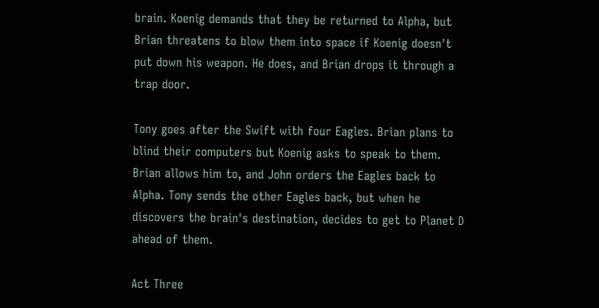brain. Koenig demands that they be returned to Alpha, but Brian threatens to blow them into space if Koenig doesn't put down his weapon. He does, and Brian drops it through a trap door.

Tony goes after the Swift with four Eagles. Brian plans to blind their computers but Koenig asks to speak to them. Brian allows him to, and John orders the Eagles back to Alpha. Tony sends the other Eagles back, but when he discovers the brain's destination, decides to get to Planet D ahead of them.

Act Three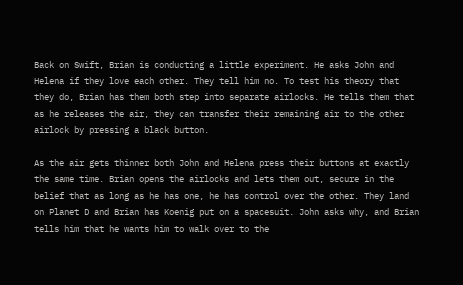Back on Swift, Brian is conducting a little experiment. He asks John and Helena if they love each other. They tell him no. To test his theory that they do, Brian has them both step into separate airlocks. He tells them that as he releases the air, they can transfer their remaining air to the other airlock by pressing a black button.

As the air gets thinner both John and Helena press their buttons at exactly the same time. Brian opens the airlocks and lets them out, secure in the belief that as long as he has one, he has control over the other. They land on Planet D and Brian has Koenig put on a spacesuit. John asks why, and Brian tells him that he wants him to walk over to the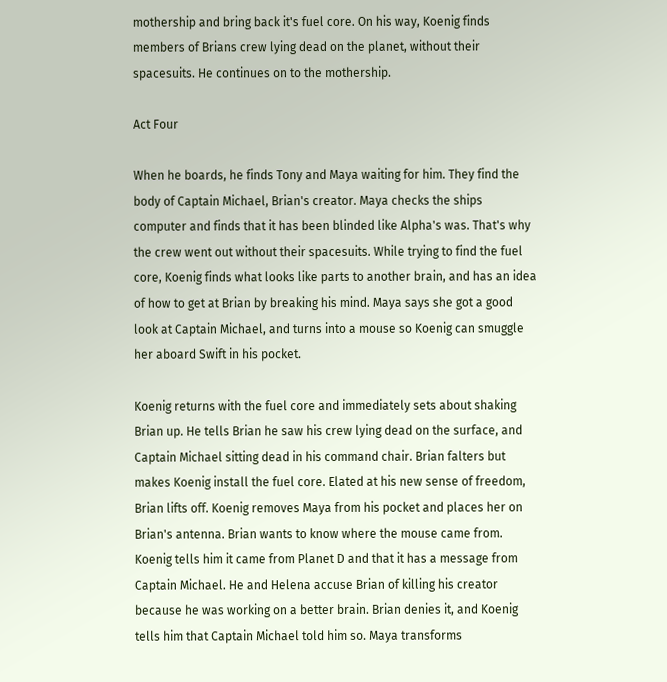mothership and bring back it's fuel core. On his way, Koenig finds members of Brians crew lying dead on the planet, without their spacesuits. He continues on to the mothership.

Act Four

When he boards, he finds Tony and Maya waiting for him. They find the body of Captain Michael, Brian's creator. Maya checks the ships computer and finds that it has been blinded like Alpha's was. That's why the crew went out without their spacesuits. While trying to find the fuel core, Koenig finds what looks like parts to another brain, and has an idea of how to get at Brian by breaking his mind. Maya says she got a good look at Captain Michael, and turns into a mouse so Koenig can smuggle her aboard Swift in his pocket.

Koenig returns with the fuel core and immediately sets about shaking Brian up. He tells Brian he saw his crew lying dead on the surface, and Captain Michael sitting dead in his command chair. Brian falters but makes Koenig install the fuel core. Elated at his new sense of freedom, Brian lifts off. Koenig removes Maya from his pocket and places her on Brian's antenna. Brian wants to know where the mouse came from. Koenig tells him it came from Planet D and that it has a message from Captain Michael. He and Helena accuse Brian of killing his creator because he was working on a better brain. Brian denies it, and Koenig tells him that Captain Michael told him so. Maya transforms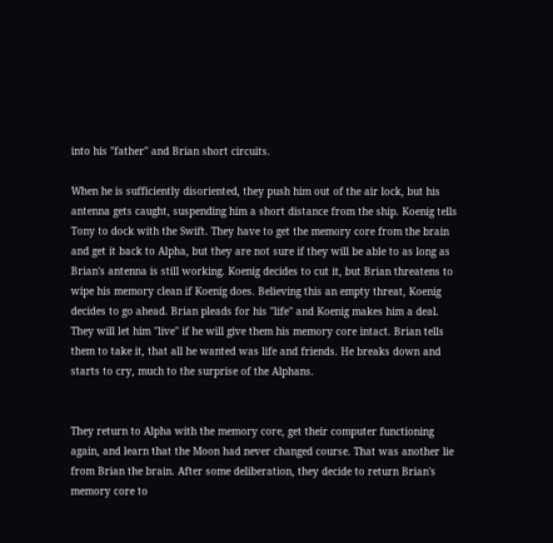into his "father" and Brian short circuits.

When he is sufficiently disoriented, they push him out of the air lock, but his antenna gets caught, suspending him a short distance from the ship. Koenig tells Tony to dock with the Swift. They have to get the memory core from the brain and get it back to Alpha, but they are not sure if they will be able to as long as Brian's antenna is still working. Koenig decides to cut it, but Brian threatens to wipe his memory clean if Koenig does. Believing this an empty threat, Koenig decides to go ahead. Brian pleads for his "life" and Koenig makes him a deal. They will let him "live" if he will give them his memory core intact. Brian tells them to take it, that all he wanted was life and friends. He breaks down and starts to cry, much to the surprise of the Alphans.


They return to Alpha with the memory core, get their computer functioning again, and learn that the Moon had never changed course. That was another lie from Brian the brain. After some deliberation, they decide to return Brian's memory core to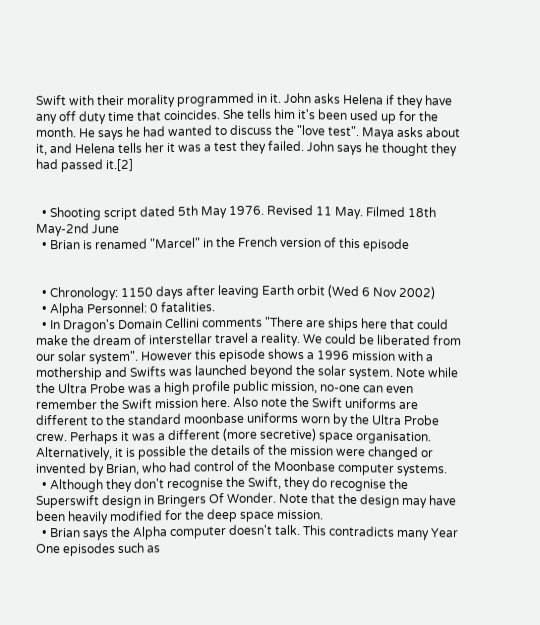Swift with their morality programmed in it. John asks Helena if they have any off duty time that coincides. She tells him it's been used up for the month. He says he had wanted to discuss the "love test". Maya asks about it, and Helena tells her it was a test they failed. John says he thought they had passed it.[2]


  • Shooting script dated 5th May 1976. Revised 11 May. Filmed 18th May-2nd June
  • Brian is renamed "Marcel" in the French version of this episode


  • Chronology: 1150 days after leaving Earth orbit (Wed 6 Nov 2002)
  • Alpha Personnel: 0 fatalities.
  • In Dragon's Domain Cellini comments "There are ships here that could make the dream of interstellar travel a reality. We could be liberated from our solar system". However this episode shows a 1996 mission with a mothership and Swifts was launched beyond the solar system. Note while the Ultra Probe was a high profile public mission, no-one can even remember the Swift mission here. Also note the Swift uniforms are different to the standard moonbase uniforms worn by the Ultra Probe crew. Perhaps it was a different (more secretive) space organisation. Alternatively, it is possible the details of the mission were changed or invented by Brian, who had control of the Moonbase computer systems.
  • Although they don't recognise the Swift, they do recognise the Superswift design in Bringers Of Wonder. Note that the design may have been heavily modified for the deep space mission.
  • Brian says the Alpha computer doesn't talk. This contradicts many Year One episodes such as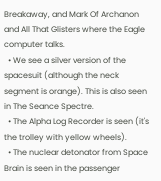Breakaway, and Mark Of Archanon and All That Glisters where the Eagle computer talks.
  • We see a silver version of the spacesuit (although the neck segment is orange). This is also seen in The Seance Spectre.
  • The Alpha Log Recorder is seen (it's the trolley with yellow wheels).
  • The nuclear detonator from Space Brain is seen in the passenger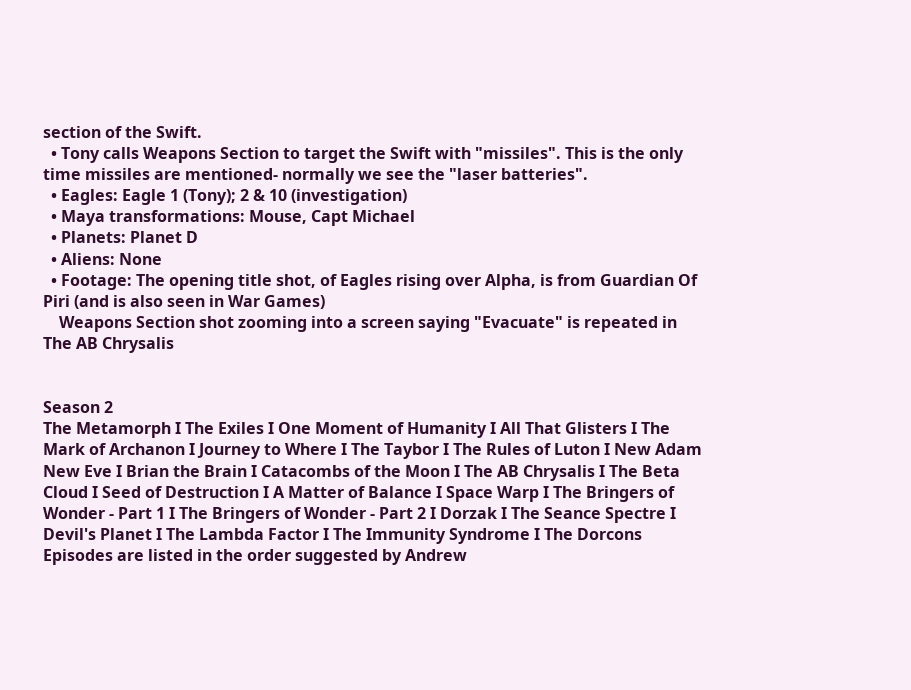section of the Swift.
  • Tony calls Weapons Section to target the Swift with "missiles". This is the only time missiles are mentioned- normally we see the "laser batteries".
  • Eagles: Eagle 1 (Tony); 2 & 10 (investigation)
  • Maya transformations: Mouse, Capt Michael
  • Planets: Planet D
  • Aliens: None
  • Footage: The opening title shot, of Eagles rising over Alpha, is from Guardian Of Piri (and is also seen in War Games)
    Weapons Section shot zooming into a screen saying "Evacuate" is repeated in The AB Chrysalis


Season 2
The Metamorph I The Exiles I One Moment of Humanity I All That Glisters I The Mark of Archanon I Journey to Where I The Taybor I The Rules of Luton I New Adam New Eve I Brian the Brain I Catacombs of the Moon I The AB Chrysalis I The Beta Cloud I Seed of Destruction I A Matter of Balance I Space Warp I The Bringers of Wonder - Part 1 I The Bringers of Wonder - Part 2 I Dorzak I The Seance Spectre I Devil's Planet I The Lambda Factor I The Immunity Syndrome I The Dorcons
Episodes are listed in the order suggested by Andrew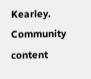Kearley.
Community content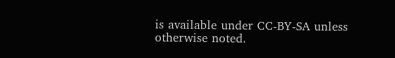is available under CC-BY-SA unless otherwise noted.